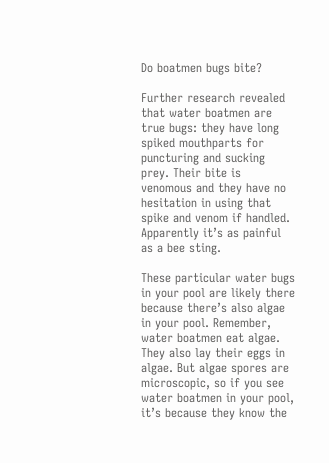Do boatmen bugs bite?

Further research revealed that water boatmen are true bugs: they have long spiked mouthparts for puncturing and sucking prey. Their bite is venomous and they have no hesitation in using that spike and venom if handled. Apparently it’s as painful as a bee sting.

These particular water bugs in your pool are likely there because there’s also algae in your pool. Remember, water boatmen eat algae. They also lay their eggs in algae. But algae spores are microscopic, so if you see water boatmen in your pool, it’s because they know the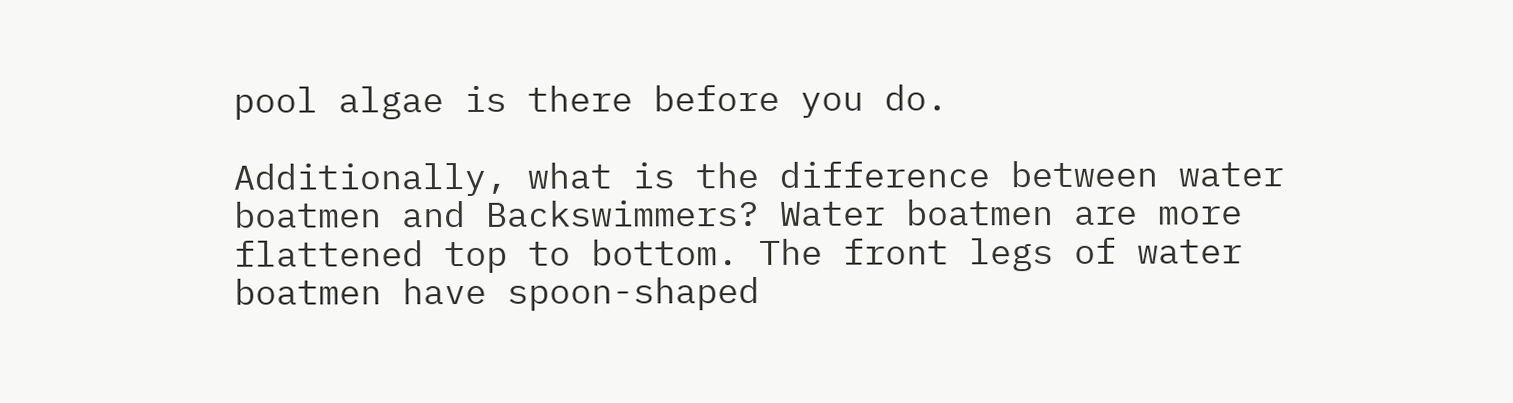pool algae is there before you do.

Additionally, what is the difference between water boatmen and Backswimmers? Water boatmen are more flattened top to bottom. The front legs of water boatmen have spoon-shaped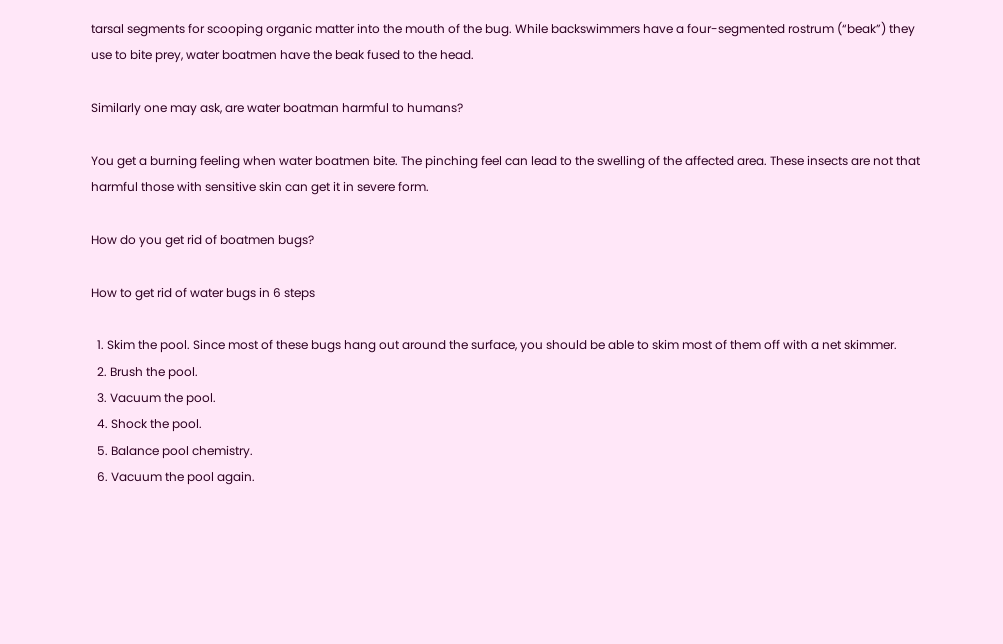tarsal segments for scooping organic matter into the mouth of the bug. While backswimmers have a four-segmented rostrum (“beak”) they use to bite prey, water boatmen have the beak fused to the head.

Similarly one may ask, are water boatman harmful to humans?

You get a burning feeling when water boatmen bite. The pinching feel can lead to the swelling of the affected area. These insects are not that harmful those with sensitive skin can get it in severe form.

How do you get rid of boatmen bugs?

How to get rid of water bugs in 6 steps

  1. Skim the pool. Since most of these bugs hang out around the surface, you should be able to skim most of them off with a net skimmer.
  2. Brush the pool.
  3. Vacuum the pool.
  4. Shock the pool.
  5. Balance pool chemistry.
  6. Vacuum the pool again.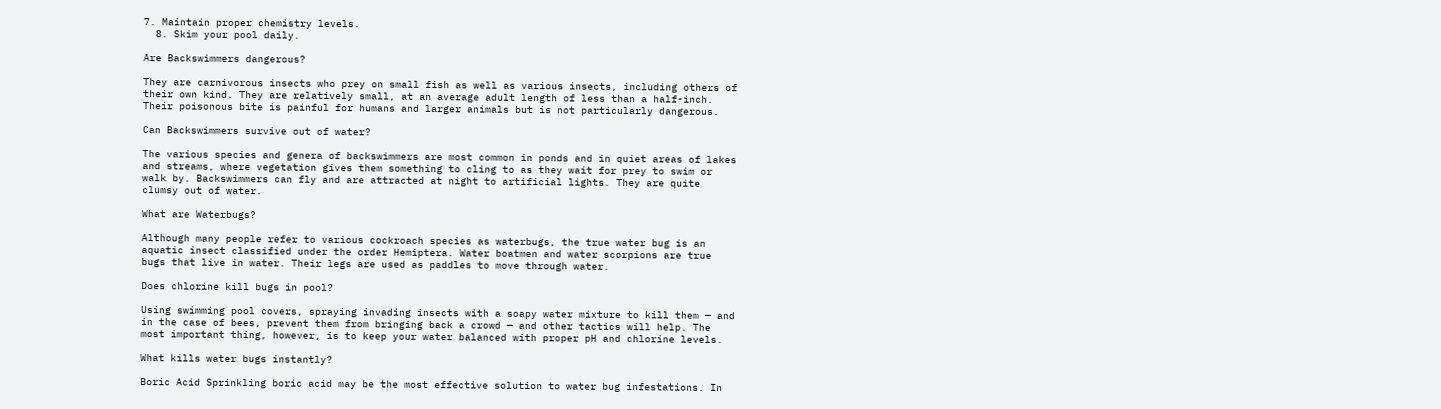7. Maintain proper chemistry levels.
  8. Skim your pool daily.

Are Backswimmers dangerous?

They are carnivorous insects who prey on small fish as well as various insects, including others of their own kind. They are relatively small, at an average adult length of less than a half-inch. Their poisonous bite is painful for humans and larger animals but is not particularly dangerous.

Can Backswimmers survive out of water?

The various species and genera of backswimmers are most common in ponds and in quiet areas of lakes and streams, where vegetation gives them something to cling to as they wait for prey to swim or walk by. Backswimmers can fly and are attracted at night to artificial lights. They are quite clumsy out of water.

What are Waterbugs?

Although many people refer to various cockroach species as waterbugs, the true water bug is an aquatic insect classified under the order Hemiptera. Water boatmen and water scorpions are true bugs that live in water. Their legs are used as paddles to move through water.

Does chlorine kill bugs in pool?

Using swimming pool covers, spraying invading insects with a soapy water mixture to kill them — and in the case of bees, prevent them from bringing back a crowd — and other tactics will help. The most important thing, however, is to keep your water balanced with proper pH and chlorine levels.

What kills water bugs instantly?

Boric Acid Sprinkling boric acid may be the most effective solution to water bug infestations. In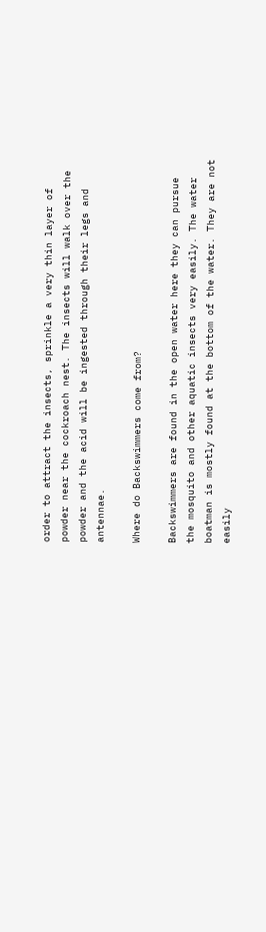order to attract the insects, sprinkle a very thin layer of powder near the cockroach nest. The insects will walk over the powder and the acid will be ingested through their legs and antennae.

Where do Backswimmers come from?

Backswimmers are found in the open water here they can pursue the mosquito and other aquatic insects very easily. The water boatman is mostly found at the bottom of the water. They are not easily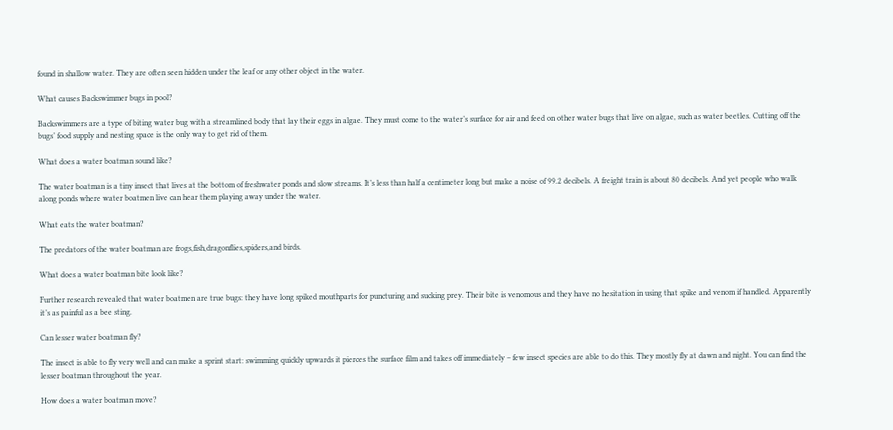found in shallow water. They are often seen hidden under the leaf or any other object in the water.

What causes Backswimmer bugs in pool?

Backswimmers are a type of biting water bug with a streamlined body that lay their eggs in algae. They must come to the water’s surface for air and feed on other water bugs that live on algae, such as water beetles. Cutting off the bugs’ food supply and nesting space is the only way to get rid of them.

What does a water boatman sound like?

The water boatman is a tiny insect that lives at the bottom of freshwater ponds and slow streams. It’s less than half a centimeter long but make a noise of 99.2 decibels. A freight train is about 80 decibels. And yet people who walk along ponds where water boatmen live can hear them playing away under the water.

What eats the water boatman?

The predators of the water boatman are frogs,fish,dragonflies,spiders,and birds.

What does a water boatman bite look like?

Further research revealed that water boatmen are true bugs: they have long spiked mouthparts for puncturing and sucking prey. Their bite is venomous and they have no hesitation in using that spike and venom if handled. Apparently it’s as painful as a bee sting.

Can lesser water boatman fly?

The insect is able to fly very well and can make a sprint start: swimming quickly upwards it pierces the surface film and takes off immediately – few insect species are able to do this. They mostly fly at dawn and night. You can find the lesser boatman throughout the year.

How does a water boatman move?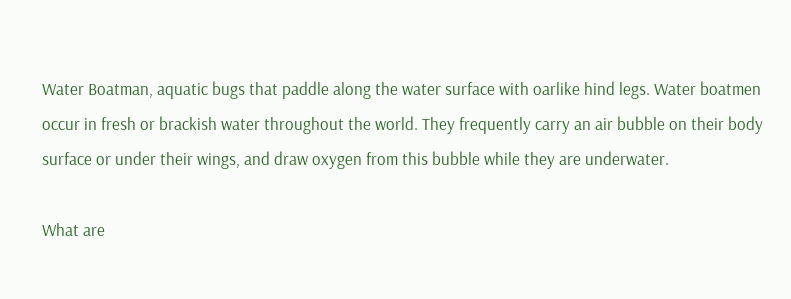Water Boatman, aquatic bugs that paddle along the water surface with oarlike hind legs. Water boatmen occur in fresh or brackish water throughout the world. They frequently carry an air bubble on their body surface or under their wings, and draw oxygen from this bubble while they are underwater.

What are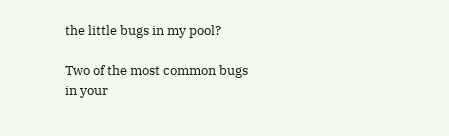the little bugs in my pool?

Two of the most common bugs in your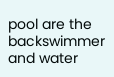pool are the backswimmer and water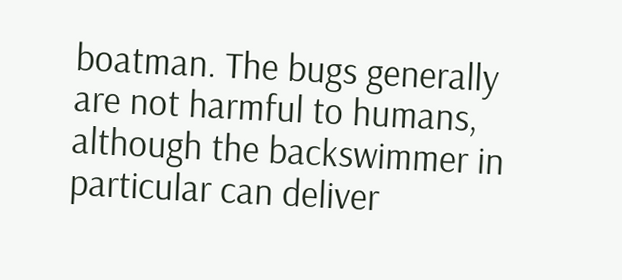boatman. The bugs generally are not harmful to humans, although the backswimmer in particular can deliver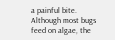a painful bite. Although most bugs feed on algae, the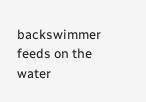backswimmer feeds on the water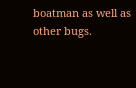boatman as well as other bugs.